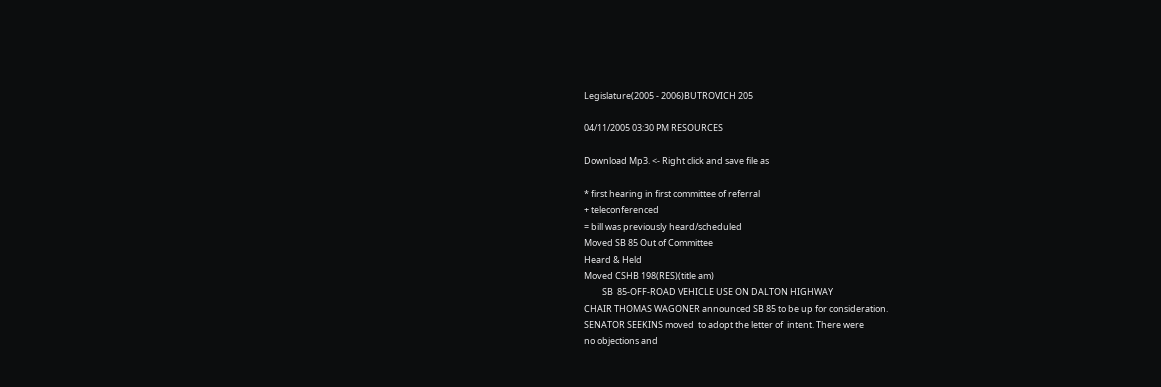Legislature(2005 - 2006)BUTROVICH 205

04/11/2005 03:30 PM RESOURCES

Download Mp3. <- Right click and save file as

* first hearing in first committee of referral
+ teleconferenced
= bill was previously heard/scheduled
Moved SB 85 Out of Committee
Heard & Held
Moved CSHB 198(RES)(title am)
         SB  85-OFF-ROAD VEHICLE USE ON DALTON HIGHWAY
CHAIR THOMAS WAGONER announced SB 85 to be up for consideration.
SENATOR SEEKINS moved  to adopt the letter of  intent. There were
no objections and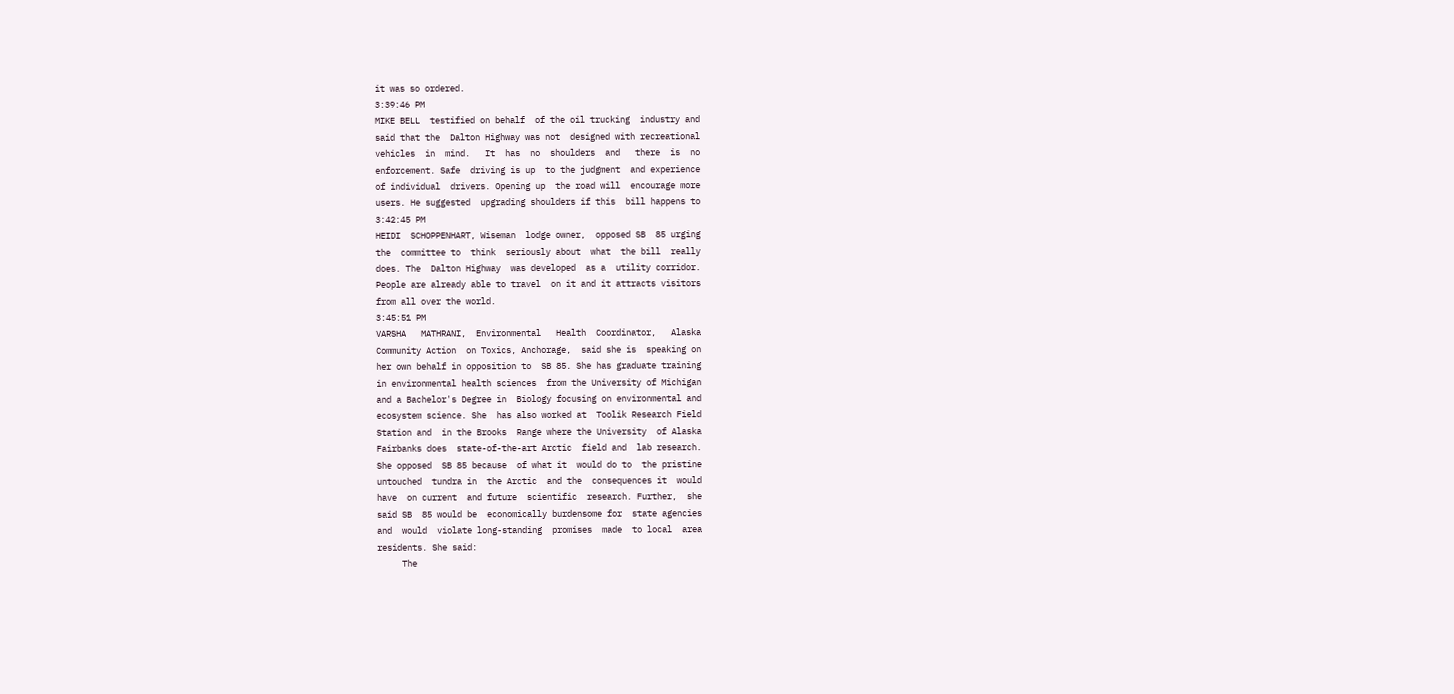it was so ordered.
3:39:46 PM
MIKE BELL  testified on behalf  of the oil trucking  industry and
said that the  Dalton Highway was not  designed with recreational
vehicles  in  mind.   It  has  no  shoulders  and   there  is  no
enforcement. Safe  driving is up  to the judgment  and experience
of individual  drivers. Opening up  the road will  encourage more
users. He suggested  upgrading shoulders if this  bill happens to
3:42:45 PM
HEIDI  SCHOPPENHART, Wiseman  lodge owner,  opposed SB  85 urging
the  committee to  think  seriously about  what  the bill  really
does. The  Dalton Highway  was developed  as a  utility corridor.
People are already able to travel  on it and it attracts visitors
from all over the world.
3:45:51 PM
VARSHA   MATHRANI,  Environmental   Health  Coordinator,   Alaska
Community Action  on Toxics, Anchorage,  said she is  speaking on
her own behalf in opposition to  SB 85. She has graduate training
in environmental health sciences  from the University of Michigan
and a Bachelor's Degree in  Biology focusing on environmental and
ecosystem science. She  has also worked at  Toolik Research Field
Station and  in the Brooks  Range where the University  of Alaska
Fairbanks does  state-of-the-art Arctic  field and  lab research.
She opposed  SB 85 because  of what it  would do to  the pristine
untouched  tundra in  the Arctic  and the  consequences it  would
have  on current  and future  scientific  research. Further,  she
said SB  85 would be  economically burdensome for  state agencies
and  would  violate long-standing  promises  made  to local  area
residents. She said:
     The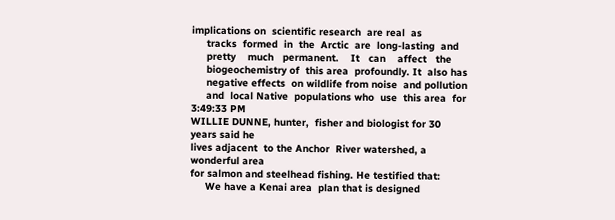implications on  scientific research  are real  as
     tracks  formed  in  the  Arctic  are  long-lasting  and
     pretty    much   permanent.    It   can    affect   the
     biogeochemistry of  this area  profoundly. It  also has
     negative effects  on wildlife from noise  and pollution
     and  local Native  populations who  use  this area  for
3:49:33 PM
WILLIE DUNNE, hunter,  fisher and biologist for 30  years said he
lives adjacent  to the Anchor  River watershed, a  wonderful area
for salmon and steelhead fishing. He testified that:
     We have a Kenai area  plan that is designed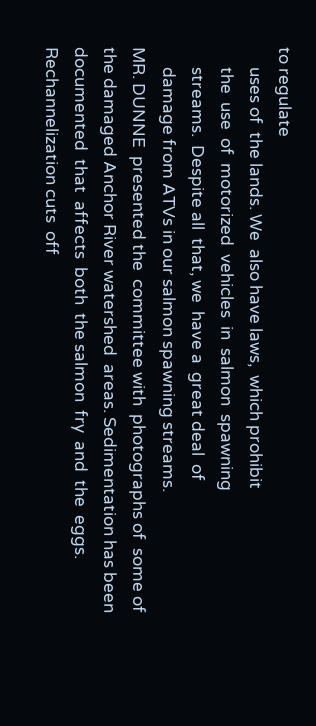to regulate
     uses of  the lands. We  also have laws,  which prohibit
     the  use  of  motorized  vehicles  in  salmon  spawning
     streams.  Despite all  that, we  have a  great deal  of
     damage from ATVs in our salmon spawning streams.
MR. DUNNE  presented the  committee with  photographs of  some of
the damaged Anchor River watershed  areas. Sedimentation has been
documented  that  affects  both  the salmon  fry  and  the  eggs.
Rechannelization cuts  off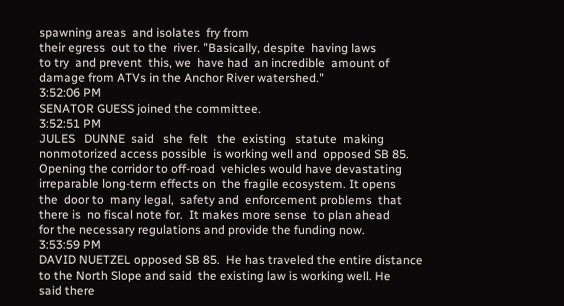spawning areas  and isolates  fry from
their egress  out to the  river. "Basically, despite  having laws
to try  and prevent  this, we  have had  an incredible  amount of
damage from ATVs in the Anchor River watershed."
3:52:06 PM
SENATOR GUESS joined the committee.
3:52:51 PM
JULES   DUNNE  said   she  felt   the  existing   statute  making
nonmotorized access possible  is working well and  opposed SB 85.
Opening the corridor to off-road  vehicles would have devastating
irreparable long-term effects on  the fragile ecosystem. It opens
the  door to  many legal,  safety and  enforcement problems  that
there is  no fiscal note for.  It makes more sense  to plan ahead
for the necessary regulations and provide the funding now.
3:53:59 PM
DAVID NUETZEL opposed SB 85.  He has traveled the entire distance
to the North Slope and said  the existing law is working well. He
said there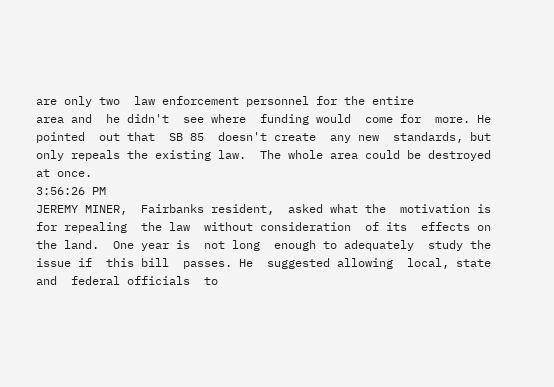are only two  law enforcement personnel for the entire
area and  he didn't  see where  funding would  come for  more. He
pointed  out that  SB 85  doesn't create  any new  standards, but
only repeals the existing law.  The whole area could be destroyed
at once.
3:56:26 PM
JEREMY MINER,  Fairbanks resident,  asked what the  motivation is
for repealing  the law  without consideration  of its  effects on
the land.  One year is  not long  enough to adequately  study the
issue if  this bill  passes. He  suggested allowing  local, state
and  federal officials  to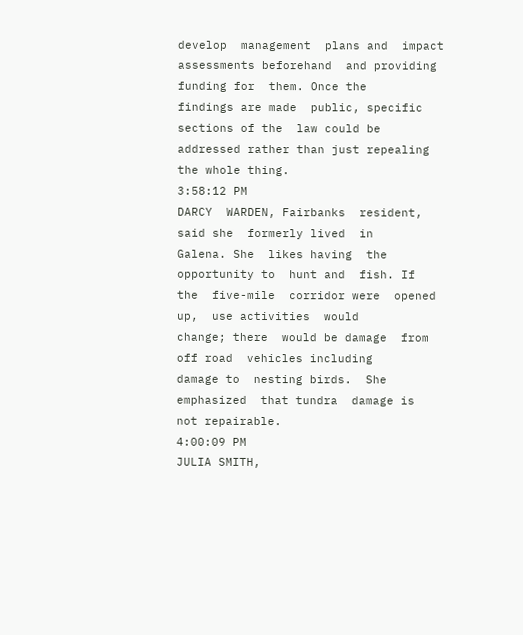develop  management  plans and  impact
assessments beforehand  and providing funding for  them. Once the
findings are made  public, specific sections of the  law could be
addressed rather than just repealing the whole thing.
3:58:12 PM
DARCY  WARDEN, Fairbanks  resident,  said she  formerly lived  in
Galena. She  likes having  the opportunity to  hunt and  fish. If
the  five-mile  corridor were  opened  up,  use activities  would
change; there  would be damage  from off road  vehicles including
damage to  nesting birds.  She emphasized  that tundra  damage is
not repairable.
4:00:09 PM
JULIA SMITH,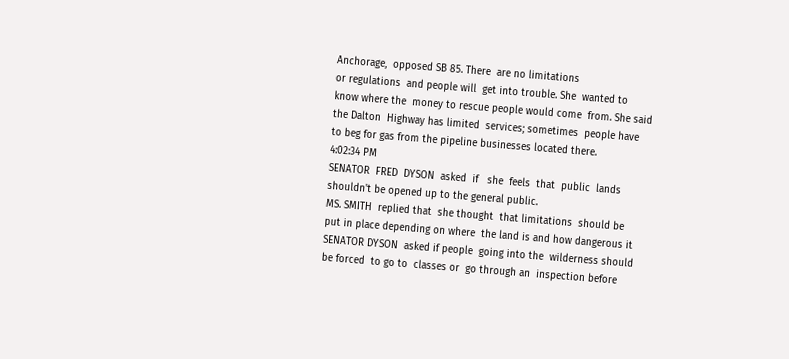Anchorage,  opposed SB 85. There  are no limitations
or regulations  and people will  get into trouble. She  wanted to
know where the  money to rescue people would come  from. She said
the Dalton  Highway has limited  services; sometimes  people have
to beg for gas from the pipeline businesses located there.
4:02:34 PM
SENATOR  FRED  DYSON  asked  if   she  feels  that  public  lands
shouldn't be opened up to the general public.
MS. SMITH  replied that  she thought  that limitations  should be
put in place depending on where  the land is and how dangerous it
SENATOR DYSON  asked if people  going into the  wilderness should
be forced  to go to  classes or  go through an  inspection before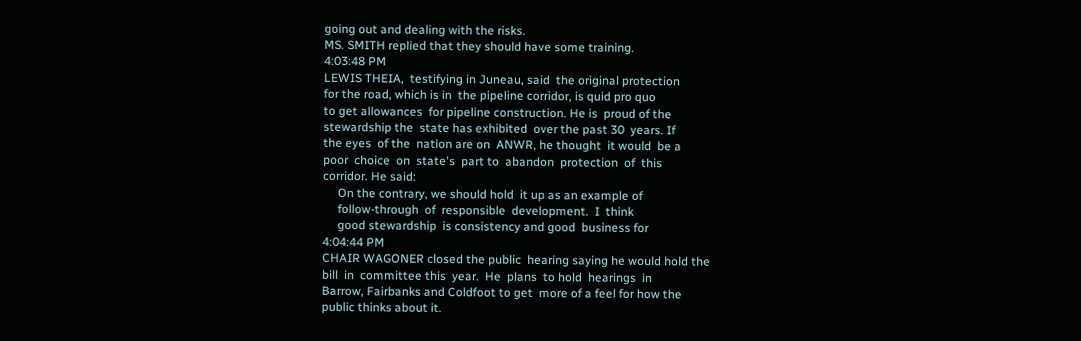going out and dealing with the risks.
MS. SMITH replied that they should have some training.
4:03:48 PM
LEWIS THEIA,  testifying in Juneau, said  the original protection
for the road, which is in  the pipeline corridor, is quid pro quo
to get allowances  for pipeline construction. He is  proud of the
stewardship the  state has exhibited  over the past 30  years. If
the eyes  of the  nation are on  ANWR, he thought  it would  be a
poor  choice  on  state's  part to  abandon  protection  of  this
corridor. He said:
     On the contrary, we should hold  it up as an example of
     follow-through  of  responsible  development.  I  think
     good stewardship  is consistency and good  business for
4:04:44 PM
CHAIR WAGONER closed the public  hearing saying he would hold the
bill  in  committee this  year.  He  plans  to hold  hearings  in
Barrow, Fairbanks and Coldfoot to get  more of a feel for how the
public thinks about it.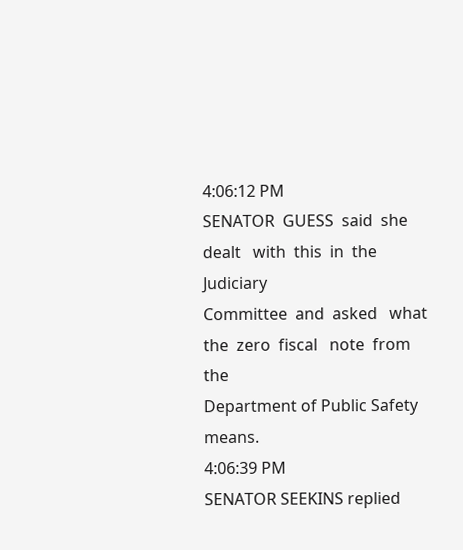4:06:12 PM
SENATOR  GUESS  said  she  dealt   with  this  in  the  Judiciary
Committee  and  asked   what  the  zero  fiscal   note  from  the
Department of Public Safety means.
4:06:39 PM
SENATOR SEEKINS replied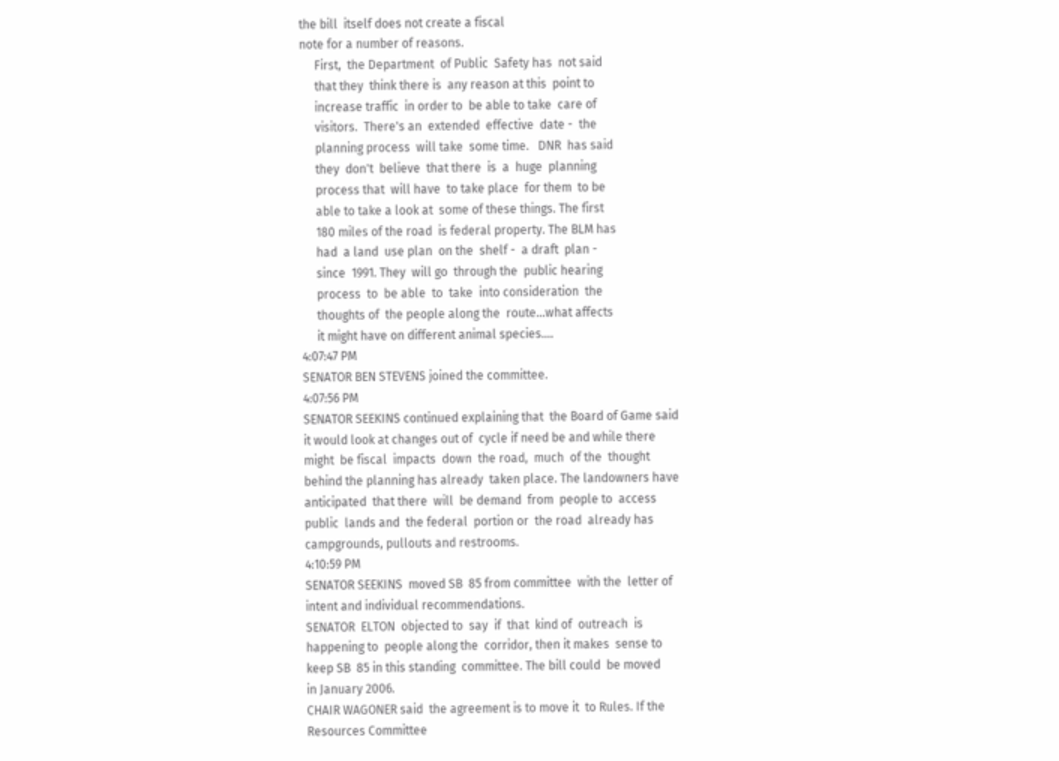the bill  itself does not create a fiscal
note for a number of reasons.
     First,  the Department  of Public  Safety has  not said
     that they  think there is  any reason at this  point to
     increase traffic  in order to  be able to take  care of
     visitors.  There's an  extended  effective  date -  the
     planning process  will take  some time.   DNR  has said
     they  don't  believe  that there  is  a  huge  planning
     process that  will have  to take place  for them  to be
     able to take a look at  some of these things. The first
     180 miles of the road  is federal property. The BLM has
     had  a land  use plan  on the  shelf -  a draft  plan -
     since  1991. They  will go  through the  public hearing
     process  to  be able  to  take  into consideration  the
     thoughts of  the people along the  route...what affects
     it might have on different animal species....
4:07:47 PM
SENATOR BEN STEVENS joined the committee.
4:07:56 PM
SENATOR SEEKINS continued explaining that  the Board of Game said
it would look at changes out of  cycle if need be and while there
might  be fiscal  impacts  down  the road,  much  of the  thought
behind the planning has already  taken place. The landowners have
anticipated  that there  will  be demand  from  people to  access
public  lands and  the federal  portion or  the road  already has
campgrounds, pullouts and restrooms.
4:10:59 PM
SENATOR SEEKINS  moved SB  85 from committee  with the  letter of
intent and individual recommendations.
SENATOR  ELTON  objected to  say  if  that  kind of  outreach  is
happening to  people along the  corridor, then it makes  sense to
keep SB  85 in this standing  committee. The bill could  be moved
in January 2006.
CHAIR WAGONER said  the agreement is to move it  to Rules. If the
Resources Committee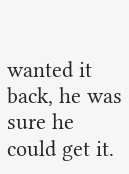wanted it back, he was sure he could get it.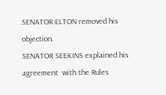SENATOR ELTON removed his objection.
SENATOR SEEKINS explained his agreement  with the Rules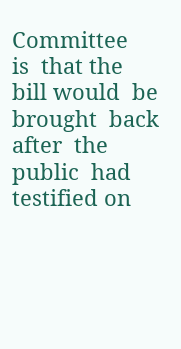Committee
is  that the  bill would  be brought  back after  the public  had
testified on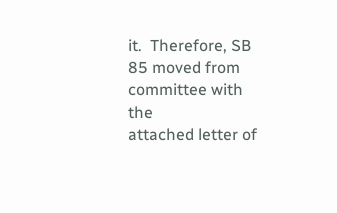it.  Therefore, SB 85 moved from  committee with the
attached letter of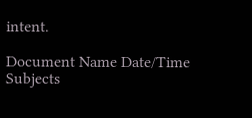intent.

Document Name Date/Time Subjects